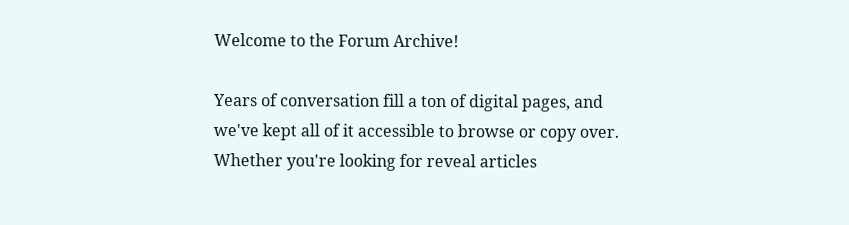Welcome to the Forum Archive!

Years of conversation fill a ton of digital pages, and we've kept all of it accessible to browse or copy over. Whether you're looking for reveal articles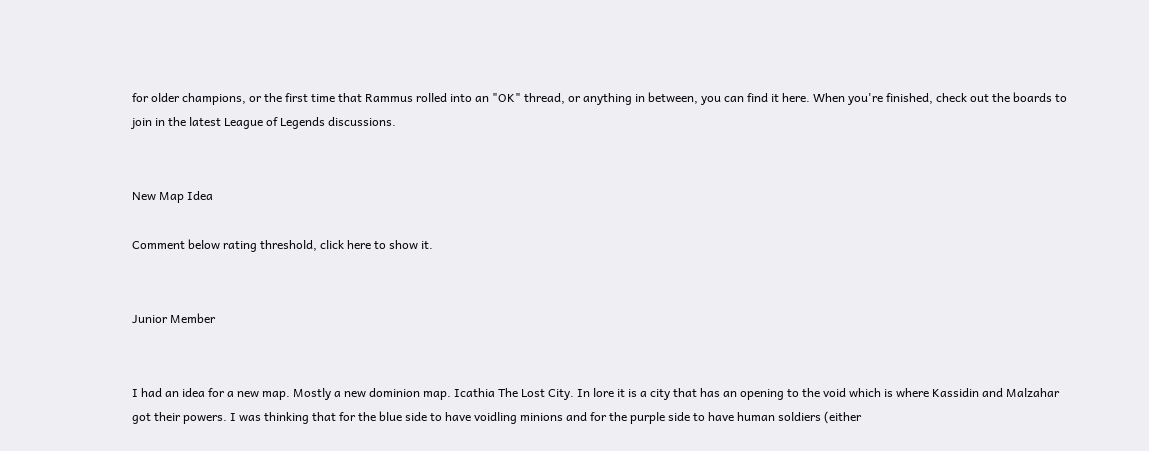for older champions, or the first time that Rammus rolled into an "OK" thread, or anything in between, you can find it here. When you're finished, check out the boards to join in the latest League of Legends discussions.


New Map Idea

Comment below rating threshold, click here to show it.


Junior Member


I had an idea for a new map. Mostly a new dominion map. Icathia The Lost City. In lore it is a city that has an opening to the void which is where Kassidin and Malzahar got their powers. I was thinking that for the blue side to have voidling minions and for the purple side to have human soldiers (either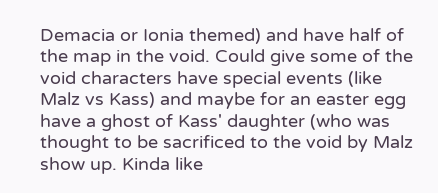Demacia or Ionia themed) and have half of the map in the void. Could give some of the void characters have special events (like Malz vs Kass) and maybe for an easter egg have a ghost of Kass' daughter (who was thought to be sacrificed to the void by Malz show up. Kinda like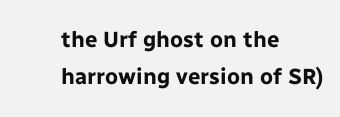the Urf ghost on the harrowing version of SR)